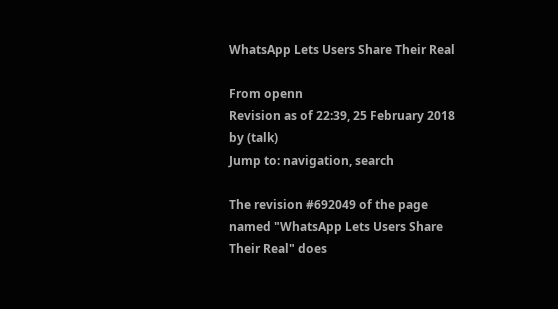WhatsApp Lets Users Share Their Real

From openn
Revision as of 22:39, 25 February 2018 by (talk)
Jump to: navigation, search

The revision #692049 of the page named "WhatsApp Lets Users Share Their Real" does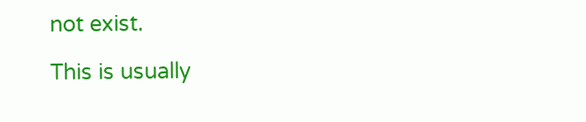not exist.

This is usually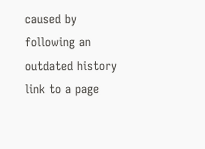caused by following an outdated history link to a page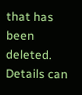that has been deleted. Details can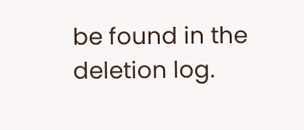be found in the deletion log.